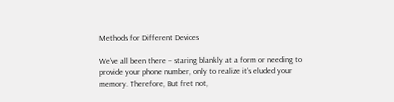Methods for Different Devices

We’ve all been there – staring blankly at a form or needing to provide your phone number, only to realize it’s eluded your memory. Therefore, But fret not,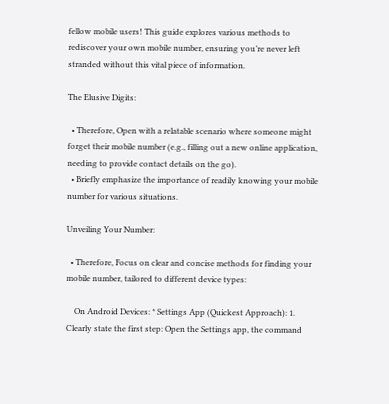fellow mobile users! This guide explores various methods to rediscover your own mobile number, ensuring you’re never left stranded without this vital piece of information.

The Elusive Digits:

  • Therefore, Open with a relatable scenario where someone might forget their mobile number (e.g., filling out a new online application, needing to provide contact details on the go).
  • Briefly emphasize the importance of readily knowing your mobile number for various situations.

Unveiling Your Number:

  • Therefore, Focus on clear and concise methods for finding your mobile number, tailored to different device types:

    On Android Devices: * Settings App (Quickest Approach): 1. Clearly state the first step: Open the Settings app, the command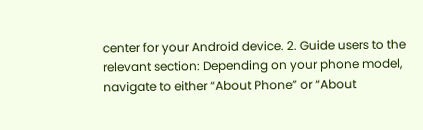center for your Android device. 2. Guide users to the relevant section: Depending on your phone model, navigate to either “About Phone” or “About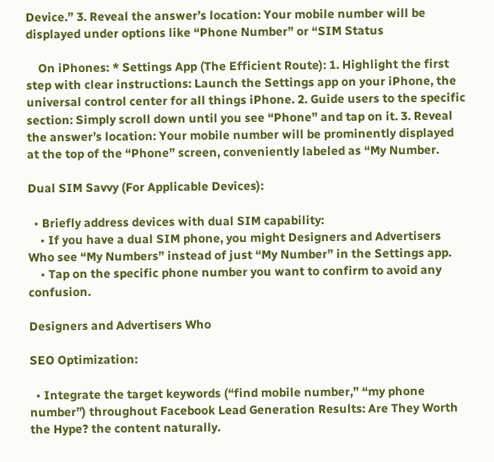Device.” 3. Reveal the answer’s location: Your mobile number will be displayed under options like “Phone Number” or “SIM Status

    On iPhones: * Settings App (The Efficient Route): 1. Highlight the first step with clear instructions: Launch the Settings app on your iPhone, the universal control center for all things iPhone. 2. Guide users to the specific section: Simply scroll down until you see “Phone” and tap on it. 3. Reveal the answer’s location: Your mobile number will be prominently displayed at the top of the “Phone” screen, conveniently labeled as “My Number.

Dual SIM Savvy (For Applicable Devices):

  • Briefly address devices with dual SIM capability:
    • If you have a dual SIM phone, you might Designers and Advertisers Who see “My Numbers” instead of just “My Number” in the Settings app.
    • Tap on the specific phone number you want to confirm to avoid any confusion.

Designers and Advertisers Who

SEO Optimization:

  • Integrate the target keywords (“find mobile number,” “my phone number”) throughout Facebook Lead Generation Results: Are They Worth the Hype? the content naturally.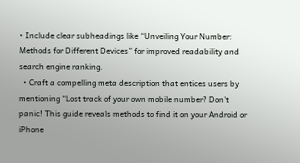• Include clear subheadings like “Unveiling Your Number: Methods for Different Devices” for improved readability and search engine ranking.
  • Craft a compelling meta description that entices users by mentioning “Lost track of your own mobile number? Don’t panic! This guide reveals methods to find it on your Android or iPhone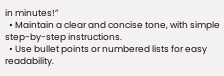in minutes!”
  • Maintain a clear and concise tone, with simple step-by-step instructions.
  • Use bullet points or numbered lists for easy readability.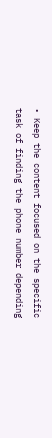• Keep the content focused on the specific task of finding the phone number depending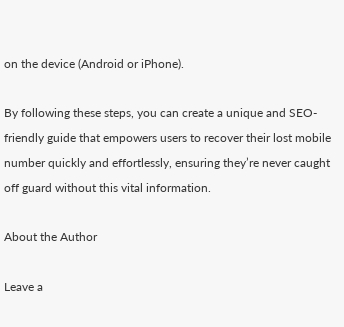on the device (Android or iPhone).

By following these steps, you can create a unique and SEO-friendly guide that empowers users to recover their lost mobile number quickly and effortlessly, ensuring they’re never caught off guard without this vital information.

About the Author

Leave a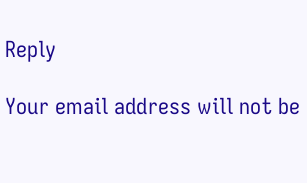Reply

Your email address will not be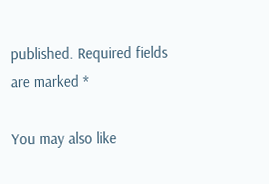published. Required fields are marked *

You may also like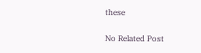these

No Related Post